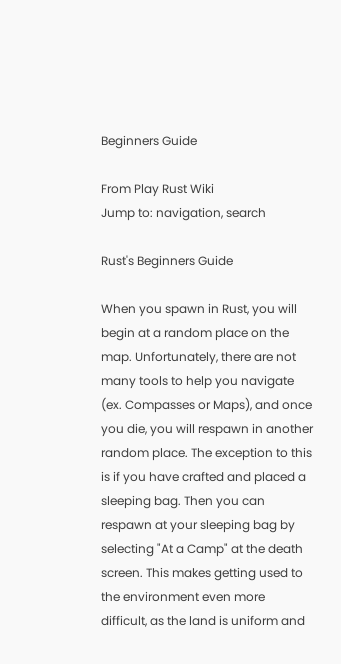Beginners Guide

From Play Rust Wiki
Jump to: navigation, search

Rust's Beginners Guide

When you spawn in Rust, you will begin at a random place on the map. Unfortunately, there are not many tools to help you navigate (ex. Compasses or Maps), and once you die, you will respawn in another random place. The exception to this is if you have crafted and placed a sleeping bag. Then you can respawn at your sleeping bag by selecting "At a Camp" at the death screen. This makes getting used to the environment even more difficult, as the land is uniform and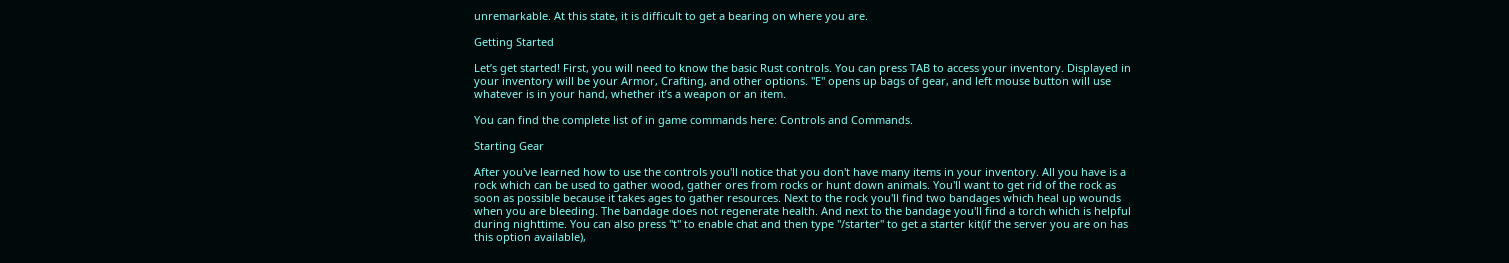unremarkable. At this state, it is difficult to get a bearing on where you are.

Getting Started

Let’s get started! First, you will need to know the basic Rust controls. You can press TAB to access your inventory. Displayed in your inventory will be your Armor, Crafting, and other options. "E" opens up bags of gear, and left mouse button will use whatever is in your hand, whether it’s a weapon or an item.

You can find the complete list of in game commands here: Controls and Commands.

Starting Gear

After you've learned how to use the controls you'll notice that you don't have many items in your inventory. All you have is a rock which can be used to gather wood, gather ores from rocks or hunt down animals. You'll want to get rid of the rock as soon as possible because it takes ages to gather resources. Next to the rock you'll find two bandages which heal up wounds when you are bleeding. The bandage does not regenerate health. And next to the bandage you'll find a torch which is helpful during nighttime. You can also press "t" to enable chat and then type "/starter" to get a starter kit(if the server you are on has this option available),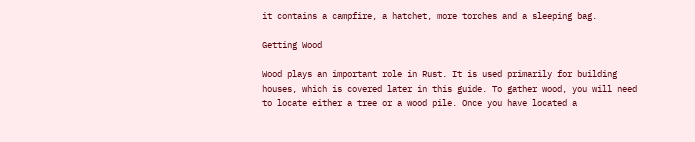it contains a campfire, a hatchet, more torches and a sleeping bag.

Getting Wood

Wood plays an important role in Rust. It is used primarily for building houses, which is covered later in this guide. To gather wood, you will need to locate either a tree or a wood pile. Once you have located a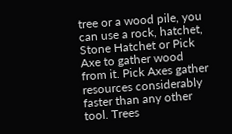tree or a wood pile, you can use a rock, hatchet, Stone Hatchet or Pick Axe to gather wood from it. Pick Axes gather resources considerably faster than any other tool. Trees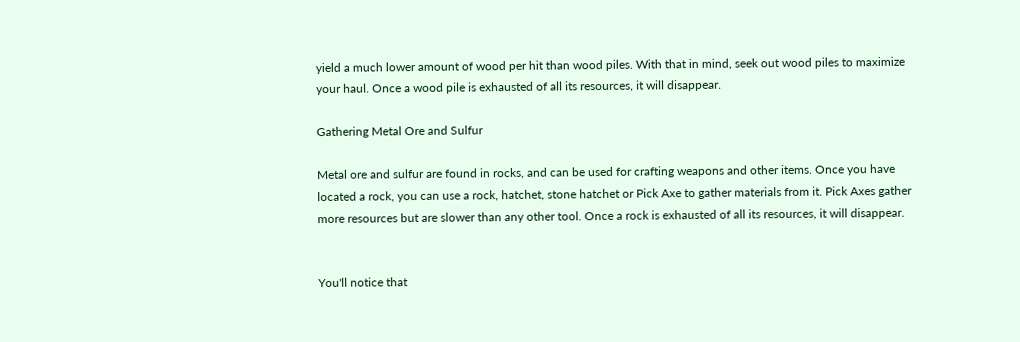yield a much lower amount of wood per hit than wood piles. With that in mind, seek out wood piles to maximize your haul. Once a wood pile is exhausted of all its resources, it will disappear.

Gathering Metal Ore and Sulfur

Metal ore and sulfur are found in rocks, and can be used for crafting weapons and other items. Once you have located a rock, you can use a rock, hatchet, stone hatchet or Pick Axe to gather materials from it. Pick Axes gather more resources but are slower than any other tool. Once a rock is exhausted of all its resources, it will disappear.


You'll notice that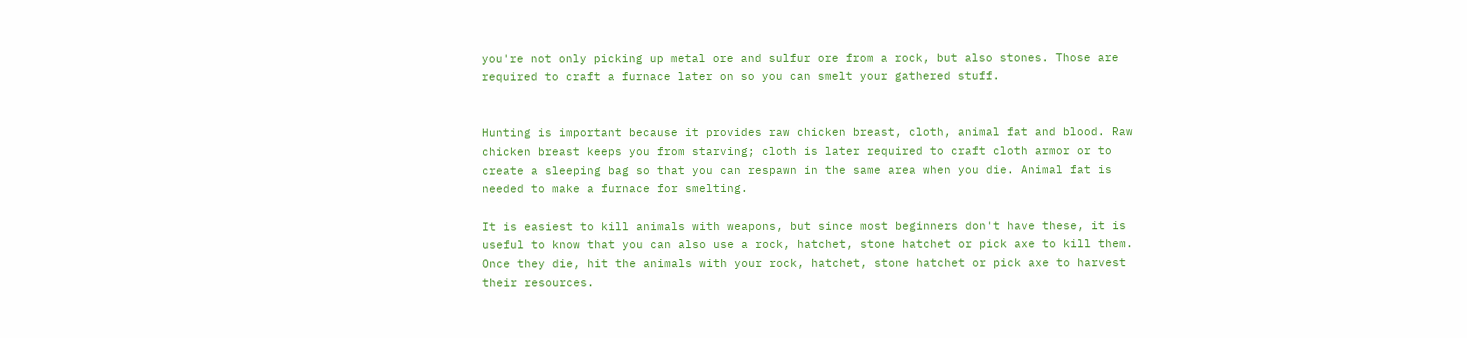you're not only picking up metal ore and sulfur ore from a rock, but also stones. Those are required to craft a furnace later on so you can smelt your gathered stuff.


Hunting is important because it provides raw chicken breast, cloth, animal fat and blood. Raw chicken breast keeps you from starving; cloth is later required to craft cloth armor or to create a sleeping bag so that you can respawn in the same area when you die. Animal fat is needed to make a furnace for smelting.

It is easiest to kill animals with weapons, but since most beginners don't have these, it is useful to know that you can also use a rock, hatchet, stone hatchet or pick axe to kill them. Once they die, hit the animals with your rock, hatchet, stone hatchet or pick axe to harvest their resources.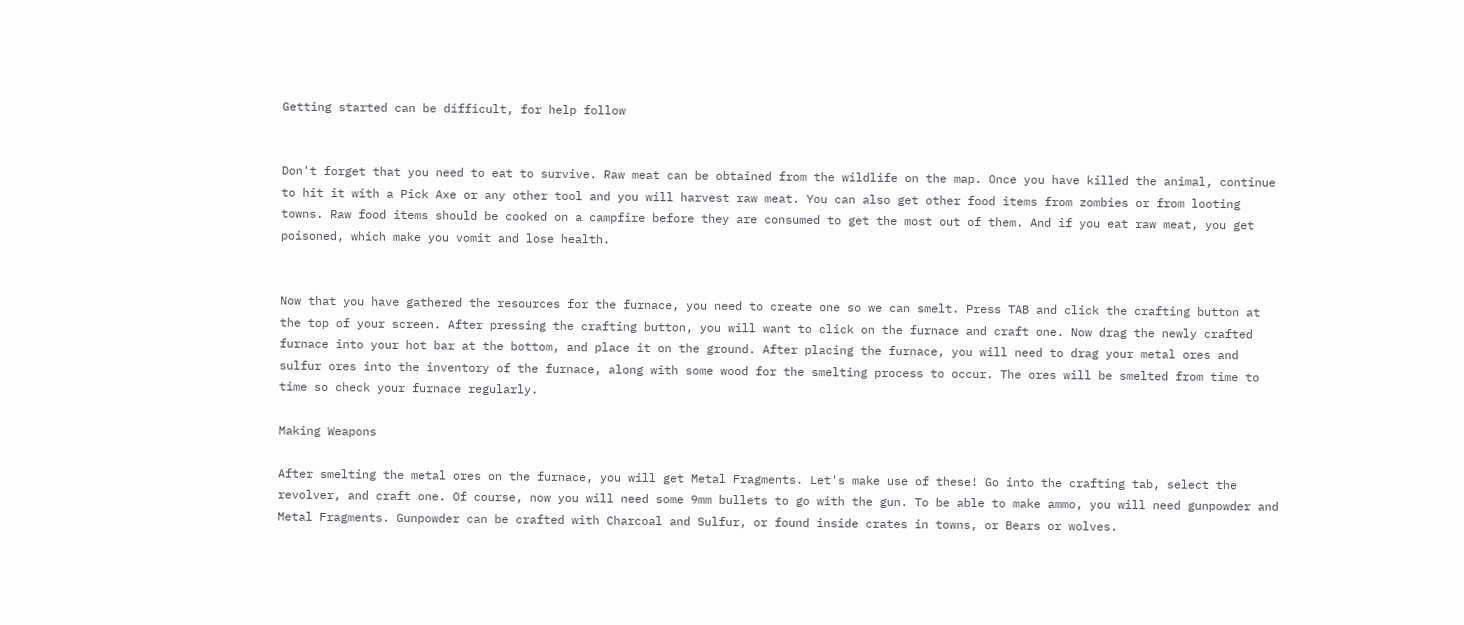Getting started can be difficult, for help follow


Don't forget that you need to eat to survive. Raw meat can be obtained from the wildlife on the map. Once you have killed the animal, continue to hit it with a Pick Axe or any other tool and you will harvest raw meat. You can also get other food items from zombies or from looting towns. Raw food items should be cooked on a campfire before they are consumed to get the most out of them. And if you eat raw meat, you get poisoned, which make you vomit and lose health.


Now that you have gathered the resources for the furnace, you need to create one so we can smelt. Press TAB and click the crafting button at the top of your screen. After pressing the crafting button, you will want to click on the furnace and craft one. Now drag the newly crafted furnace into your hot bar at the bottom, and place it on the ground. After placing the furnace, you will need to drag your metal ores and sulfur ores into the inventory of the furnace, along with some wood for the smelting process to occur. The ores will be smelted from time to time so check your furnace regularly.

Making Weapons

After smelting the metal ores on the furnace, you will get Metal Fragments. Let's make use of these! Go into the crafting tab, select the revolver, and craft one. Of course, now you will need some 9mm bullets to go with the gun. To be able to make ammo, you will need gunpowder and Metal Fragments. Gunpowder can be crafted with Charcoal and Sulfur, or found inside crates in towns, or Bears or wolves.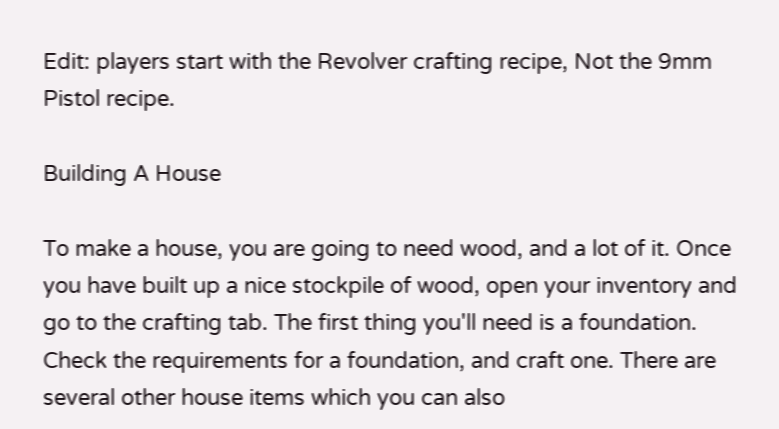Edit: players start with the Revolver crafting recipe, Not the 9mm Pistol recipe.

Building A House

To make a house, you are going to need wood, and a lot of it. Once you have built up a nice stockpile of wood, open your inventory and go to the crafting tab. The first thing you'll need is a foundation. Check the requirements for a foundation, and craft one. There are several other house items which you can also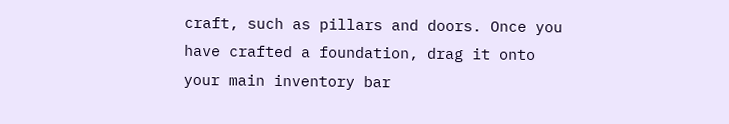craft, such as pillars and doors. Once you have crafted a foundation, drag it onto your main inventory bar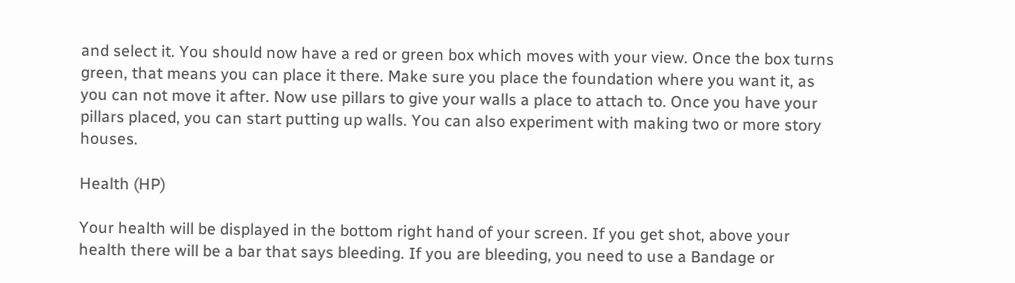and select it. You should now have a red or green box which moves with your view. Once the box turns green, that means you can place it there. Make sure you place the foundation where you want it, as you can not move it after. Now use pillars to give your walls a place to attach to. Once you have your pillars placed, you can start putting up walls. You can also experiment with making two or more story houses.

Health (HP)

Your health will be displayed in the bottom right hand of your screen. If you get shot, above your health there will be a bar that says bleeding. If you are bleeding, you need to use a Bandage or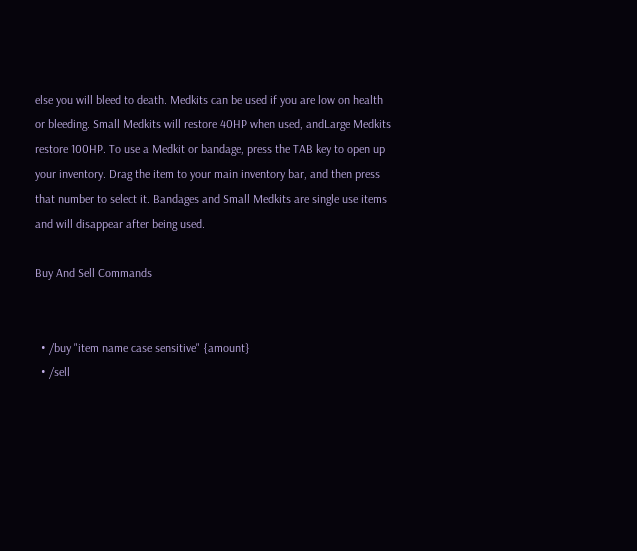else you will bleed to death. Medkits can be used if you are low on health or bleeding. Small Medkits will restore 40HP when used, andLarge Medkits restore 100HP. To use a Medkit or bandage, press the TAB key to open up your inventory. Drag the item to your main inventory bar, and then press that number to select it. Bandages and Small Medkits are single use items and will disappear after being used.

Buy And Sell Commands


  • /buy "item name case sensitive" {amount}
  • /sell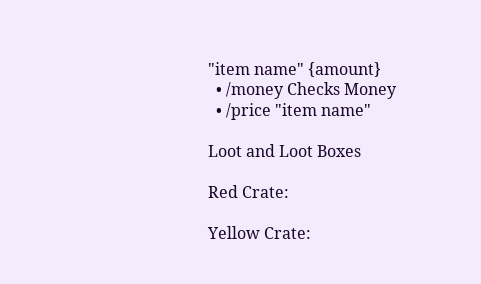"item name" {amount}
  • /money Checks Money
  • /price "item name"

Loot and Loot Boxes

Red Crate:

Yellow Crate: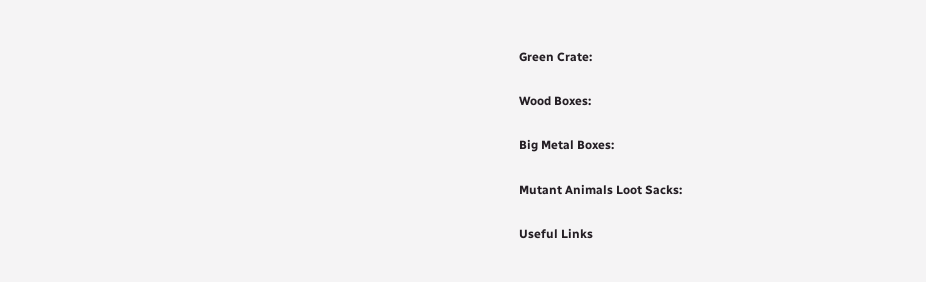Green Crate:

Wood Boxes:

Big Metal Boxes:

Mutant Animals Loot Sacks:

Useful Links